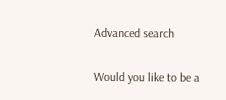Advanced search

Would you like to be a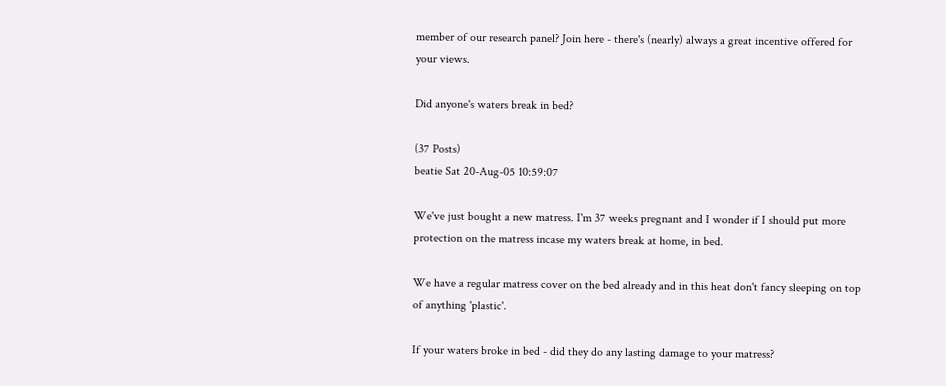member of our research panel? Join here - there's (nearly) always a great incentive offered for your views.

Did anyone's waters break in bed?

(37 Posts)
beatie Sat 20-Aug-05 10:59:07

We've just bought a new matress. I'm 37 weeks pregnant and I wonder if I should put more protection on the matress incase my waters break at home, in bed.

We have a regular matress cover on the bed already and in this heat don't fancy sleeping on top of anything 'plastic'.

If your waters broke in bed - did they do any lasting damage to your matress?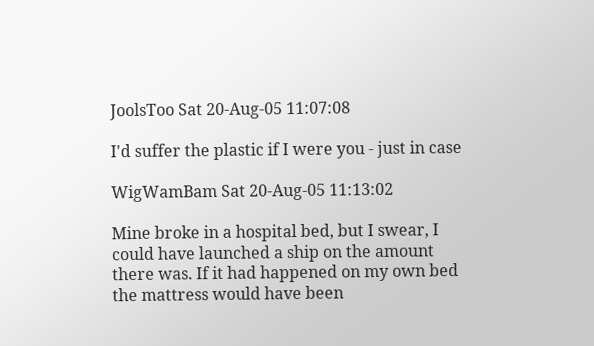JoolsToo Sat 20-Aug-05 11:07:08

I'd suffer the plastic if I were you - just in case

WigWamBam Sat 20-Aug-05 11:13:02

Mine broke in a hospital bed, but I swear, I could have launched a ship on the amount there was. If it had happened on my own bed the mattress would have been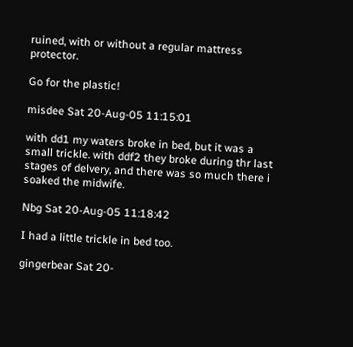ruined, with or without a regular mattress protector.

Go for the plastic!

misdee Sat 20-Aug-05 11:15:01

with dd1 my waters broke in bed, but it was a small trickle. with ddf2 they broke during thr last stages of delvery, and there was so much there i soaked the midwife.

Nbg Sat 20-Aug-05 11:18:42

I had a little trickle in bed too.

gingerbear Sat 20-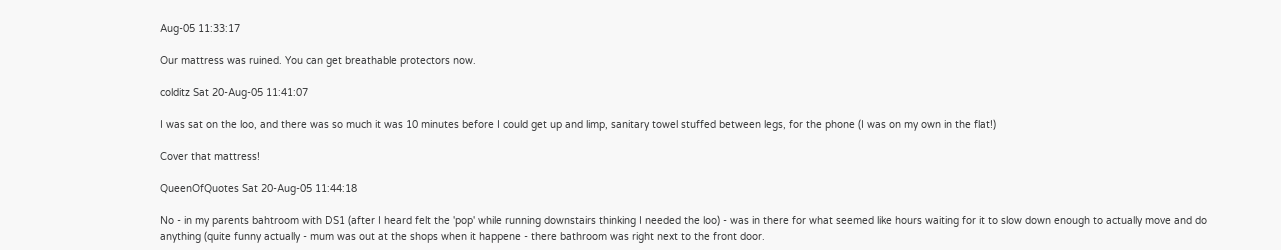Aug-05 11:33:17

Our mattress was ruined. You can get breathable protectors now.

colditz Sat 20-Aug-05 11:41:07

I was sat on the loo, and there was so much it was 10 minutes before I could get up and limp, sanitary towel stuffed between legs, for the phone (I was on my own in the flat!)

Cover that mattress!

QueenOfQuotes Sat 20-Aug-05 11:44:18

No - in my parents bahtroom with DS1 (after I heard felt the 'pop' while running downstairs thinking I needed the loo) - was in there for what seemed like hours waiting for it to slow down enough to actually move and do anything (quite funny actually - mum was out at the shops when it happene - there bathroom was right next to the front door.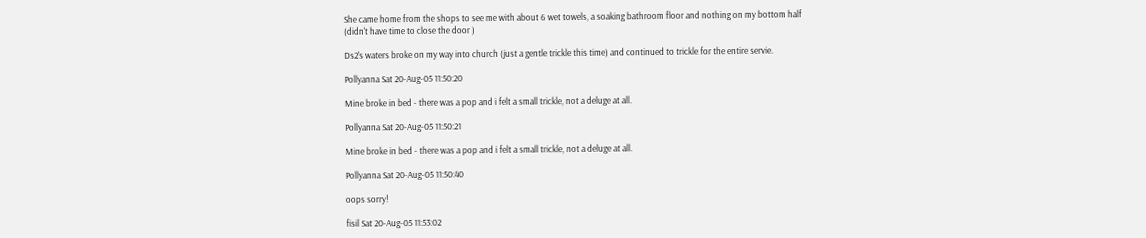She came home from the shops to see me with about 6 wet towels, a soaking bathroom floor and nothing on my bottom half (didn't have time to close the door )

Ds2's waters broke on my way into church (just a gentle trickle this time) and continued to trickle for the entire servie.

Pollyanna Sat 20-Aug-05 11:50:20

Mine broke in bed - there was a pop and i felt a small trickle, not a deluge at all.

Pollyanna Sat 20-Aug-05 11:50:21

Mine broke in bed - there was a pop and i felt a small trickle, not a deluge at all.

Pollyanna Sat 20-Aug-05 11:50:40

oops sorry!

fisil Sat 20-Aug-05 11:53:02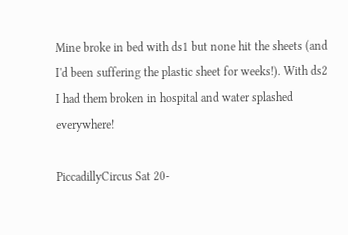Mine broke in bed with ds1 but none hit the sheets (and I'd been suffering the plastic sheet for weeks!). With ds2 I had them broken in hospital and water splashed everywhere!

PiccadillyCircus Sat 20-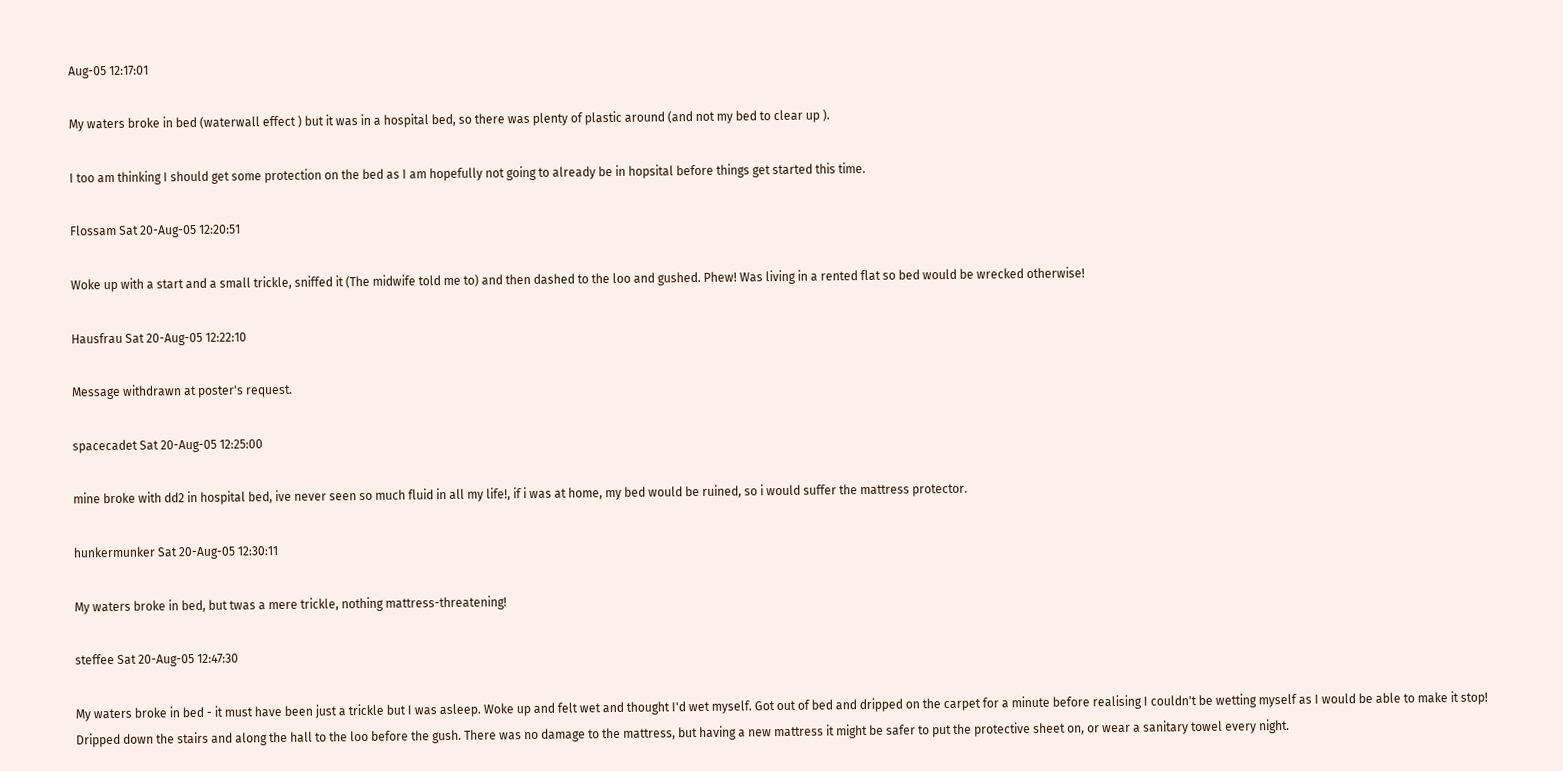Aug-05 12:17:01

My waters broke in bed (waterwall effect ) but it was in a hospital bed, so there was plenty of plastic around (and not my bed to clear up ).

I too am thinking I should get some protection on the bed as I am hopefully not going to already be in hopsital before things get started this time.

Flossam Sat 20-Aug-05 12:20:51

Woke up with a start and a small trickle, sniffed it (The midwife told me to) and then dashed to the loo and gushed. Phew! Was living in a rented flat so bed would be wrecked otherwise!

Hausfrau Sat 20-Aug-05 12:22:10

Message withdrawn at poster's request.

spacecadet Sat 20-Aug-05 12:25:00

mine broke with dd2 in hospital bed, ive never seen so much fluid in all my life!, if i was at home, my bed would be ruined, so i would suffer the mattress protector.

hunkermunker Sat 20-Aug-05 12:30:11

My waters broke in bed, but twas a mere trickle, nothing mattress-threatening!

steffee Sat 20-Aug-05 12:47:30

My waters broke in bed - it must have been just a trickle but I was asleep. Woke up and felt wet and thought I'd wet myself. Got out of bed and dripped on the carpet for a minute before realising I couldn't be wetting myself as I would be able to make it stop! Dripped down the stairs and along the hall to the loo before the gush. There was no damage to the mattress, but having a new mattress it might be safer to put the protective sheet on, or wear a sanitary towel every night.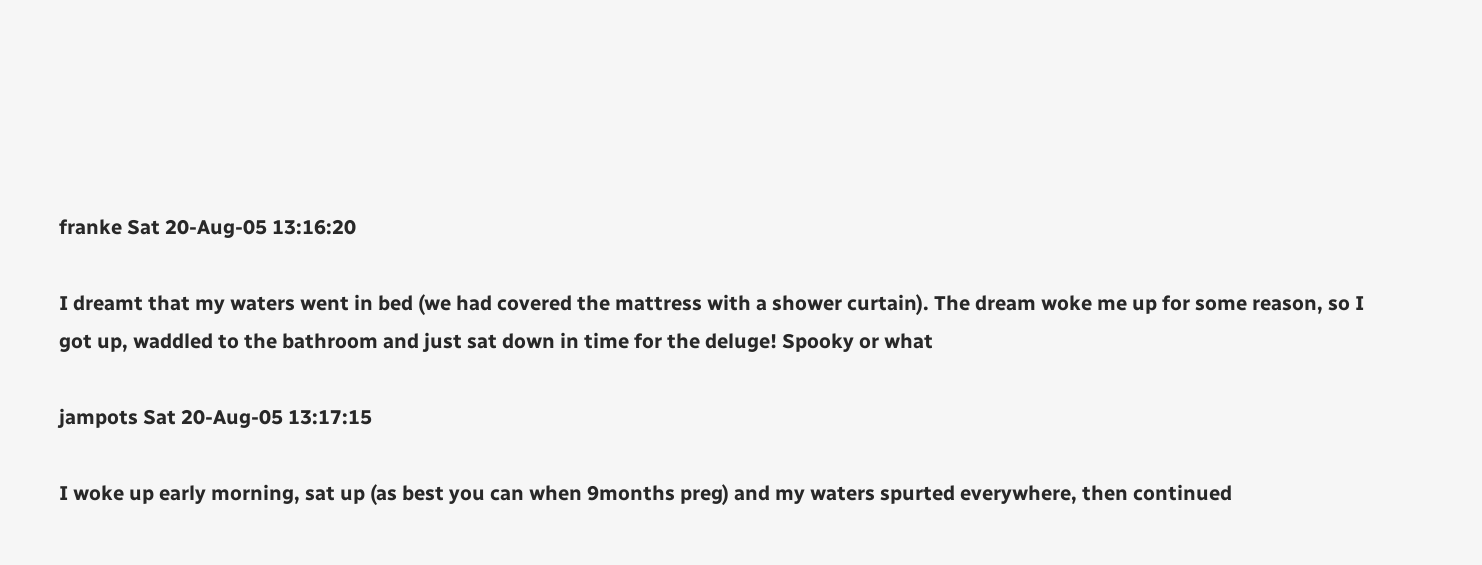franke Sat 20-Aug-05 13:16:20

I dreamt that my waters went in bed (we had covered the mattress with a shower curtain). The dream woke me up for some reason, so I got up, waddled to the bathroom and just sat down in time for the deluge! Spooky or what

jampots Sat 20-Aug-05 13:17:15

I woke up early morning, sat up (as best you can when 9months preg) and my waters spurted everywhere, then continued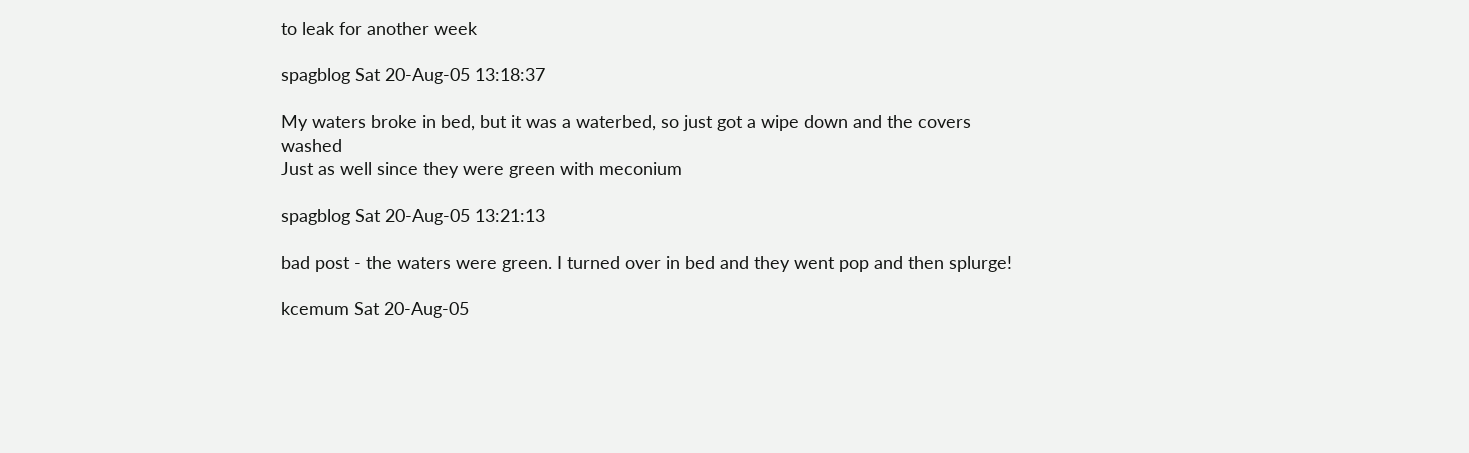to leak for another week

spagblog Sat 20-Aug-05 13:18:37

My waters broke in bed, but it was a waterbed, so just got a wipe down and the covers washed
Just as well since they were green with meconium

spagblog Sat 20-Aug-05 13:21:13

bad post - the waters were green. I turned over in bed and they went pop and then splurge!

kcemum Sat 20-Aug-05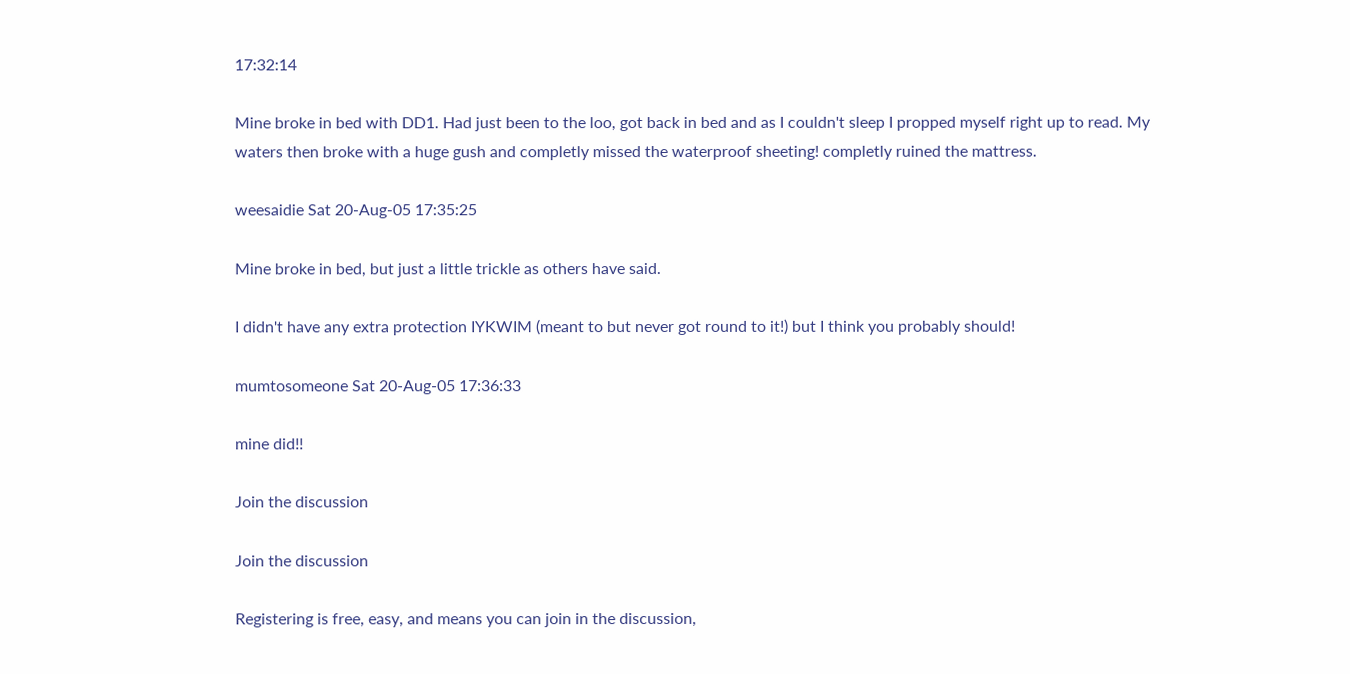17:32:14

Mine broke in bed with DD1. Had just been to the loo, got back in bed and as I couldn't sleep I propped myself right up to read. My waters then broke with a huge gush and completly missed the waterproof sheeting! completly ruined the mattress.

weesaidie Sat 20-Aug-05 17:35:25

Mine broke in bed, but just a little trickle as others have said.

I didn't have any extra protection IYKWIM (meant to but never got round to it!) but I think you probably should!

mumtosomeone Sat 20-Aug-05 17:36:33

mine did!!

Join the discussion

Join the discussion

Registering is free, easy, and means you can join in the discussion,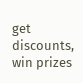get discounts, win prizes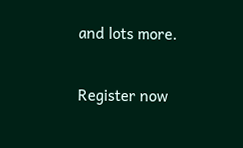and lots more.

Register now